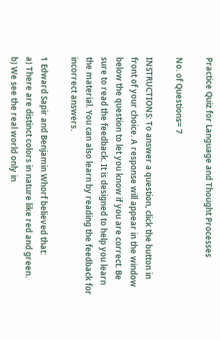Practice Quiz for Language and Thought Processes

No. of Questions= 7

INSTRUCTIONS: To answer a question, click the button in front of your choice. A response will appear in the window below the question to let you know if you are correct. Be sure to read the feedback. It is designed to help you learn the material. You can also learn by reading the feedback for incorrect answers.

1 Edward Sapir and Benjamin Whorf believed that:
a) There are distinct colors in nature like red and green.
b) We see the real world only in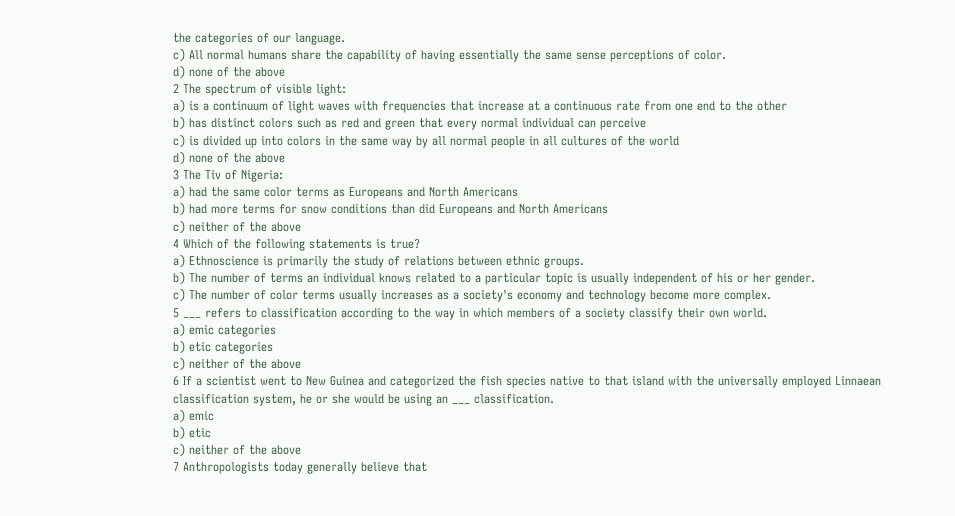the categories of our language.
c) All normal humans share the capability of having essentially the same sense perceptions of color.
d) none of the above
2 The spectrum of visible light:
a) is a continuum of light waves with frequencies that increase at a continuous rate from one end to the other
b) has distinct colors such as red and green that every normal individual can perceive
c) is divided up into colors in the same way by all normal people in all cultures of the world
d) none of the above
3 The Tiv of Nigeria:
a) had the same color terms as Europeans and North Americans
b) had more terms for snow conditions than did Europeans and North Americans
c) neither of the above
4 Which of the following statements is true?
a) Ethnoscience is primarily the study of relations between ethnic groups.
b) The number of terms an individual knows related to a particular topic is usually independent of his or her gender.
c) The number of color terms usually increases as a society's economy and technology become more complex.
5 ___ refers to classification according to the way in which members of a society classify their own world.
a) emic categories
b) etic categories
c) neither of the above
6 If a scientist went to New Guinea and categorized the fish species native to that island with the universally employed Linnaean classification system, he or she would be using an ___ classification.
a) emic
b) etic
c) neither of the above
7 Anthropologists today generally believe that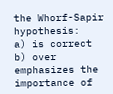the Whorf-Sapir hypothesis:
a) is correct
b) over emphasizes the importance of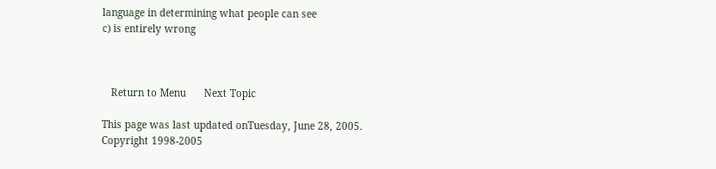language in determining what people can see
c) is entirely wrong



   Return to Menu      Next Topic

This page was last updated onTuesday, June 28, 2005.
Copyright 1998-2005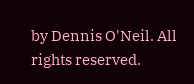by Dennis O'Neil. All rights reserved.